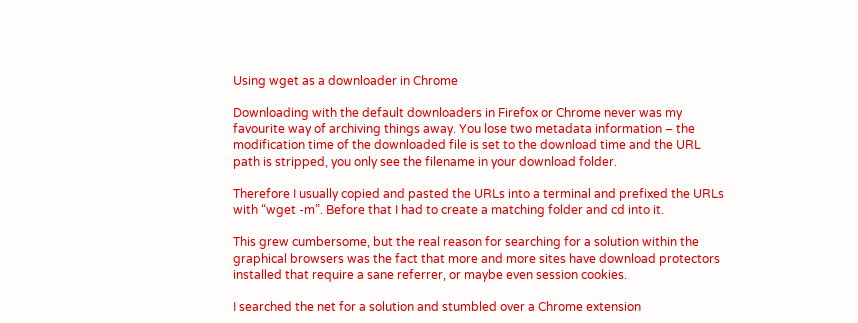Using wget as a downloader in Chrome

Downloading with the default downloaders in Firefox or Chrome never was my favourite way of archiving things away. You lose two metadata information – the modification time of the downloaded file is set to the download time and the URL path is stripped, you only see the filename in your download folder.

Therefore I usually copied and pasted the URLs into a terminal and prefixed the URLs with “wget -m”. Before that I had to create a matching folder and cd into it.

This grew cumbersome, but the real reason for searching for a solution within the graphical browsers was the fact that more and more sites have download protectors installed that require a sane referrer, or maybe even session cookies.

I searched the net for a solution and stumbled over a Chrome extension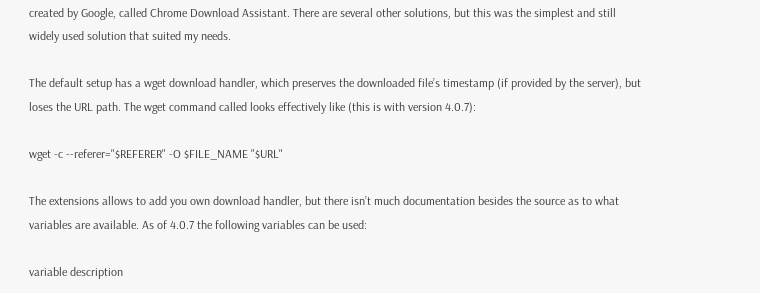created by Google, called Chrome Download Assistant. There are several other solutions, but this was the simplest and still widely used solution that suited my needs.

The default setup has a wget download handler, which preserves the downloaded file’s timestamp (if provided by the server), but loses the URL path. The wget command called looks effectively like (this is with version 4.0.7):

wget -c --referer="$REFERER" -O $FILE_NAME "$URL"

The extensions allows to add you own download handler, but there isn’t much documentation besides the source as to what variables are available. As of 4.0.7 the following variables can be used:

variable description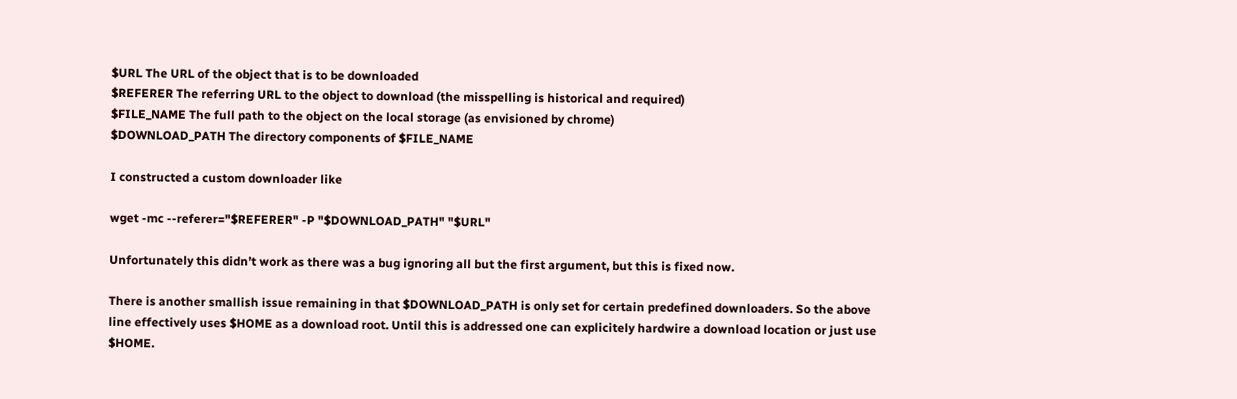$URL The URL of the object that is to be downloaded
$REFERER The referring URL to the object to download (the misspelling is historical and required)
$FILE_NAME The full path to the object on the local storage (as envisioned by chrome)
$DOWNLOAD_PATH The directory components of $FILE_NAME

I constructed a custom downloader like

wget -mc --referer="$REFERER" -P "$DOWNLOAD_PATH" "$URL"

Unfortunately this didn’t work as there was a bug ignoring all but the first argument, but this is fixed now.

There is another smallish issue remaining in that $DOWNLOAD_PATH is only set for certain predefined downloaders. So the above line effectively uses $HOME as a download root. Until this is addressed one can explicitely hardwire a download location or just use $HOME.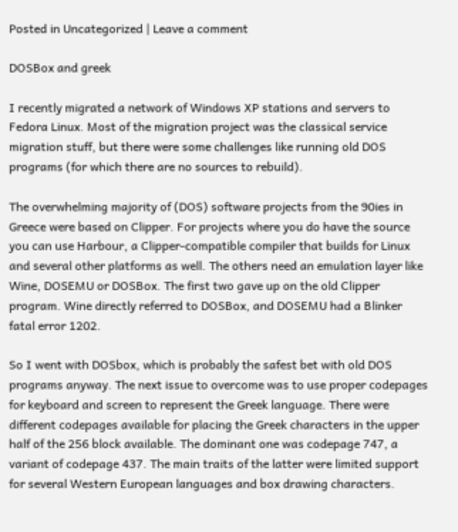Posted in Uncategorized | Leave a comment

DOSBox and greek

I recently migrated a network of Windows XP stations and servers to Fedora Linux. Most of the migration project was the classical service migration stuff, but there were some challenges like running old DOS programs (for which there are no sources to rebuild).

The overwhelming majority of (DOS) software projects from the 90ies in Greece were based on Clipper. For projects where you do have the source you can use Harbour, a Clipper-compatible compiler that builds for Linux and several other platforms as well. The others need an emulation layer like Wine, DOSEMU or DOSBox. The first two gave up on the old Clipper program. Wine directly referred to DOSBox, and DOSEMU had a Blinker fatal error 1202.

So I went with DOSbox, which is probably the safest bet with old DOS programs anyway. The next issue to overcome was to use proper codepages for keyboard and screen to represent the Greek language. There were different codepages available for placing the Greek characters in the upper half of the 256 block available. The dominant one was codepage 747, a variant of codepage 437. The main traits of the latter were limited support for several Western European languages and box drawing characters.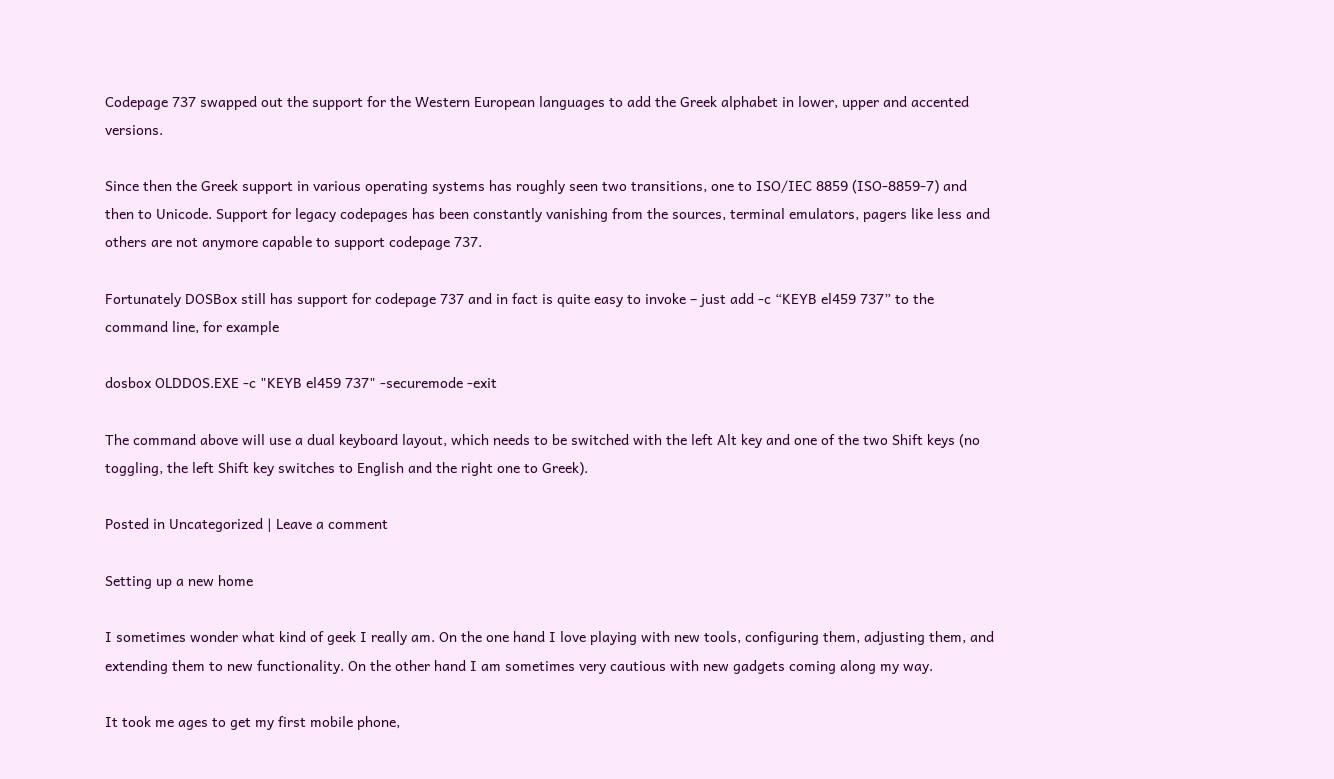Codepage 737 swapped out the support for the Western European languages to add the Greek alphabet in lower, upper and accented versions.

Since then the Greek support in various operating systems has roughly seen two transitions, one to ISO/IEC 8859 (ISO-8859-7) and then to Unicode. Support for legacy codepages has been constantly vanishing from the sources, terminal emulators, pagers like less and others are not anymore capable to support codepage 737.

Fortunately DOSBox still has support for codepage 737 and in fact is quite easy to invoke – just add -c “KEYB el459 737” to the command line, for example

dosbox OLDDOS.EXE -c "KEYB el459 737" -securemode -exit

The command above will use a dual keyboard layout, which needs to be switched with the left Alt key and one of the two Shift keys (no toggling, the left Shift key switches to English and the right one to Greek).

Posted in Uncategorized | Leave a comment

Setting up a new home

I sometimes wonder what kind of geek I really am. On the one hand I love playing with new tools, configuring them, adjusting them, and extending them to new functionality. On the other hand I am sometimes very cautious with new gadgets coming along my way.

It took me ages to get my first mobile phone,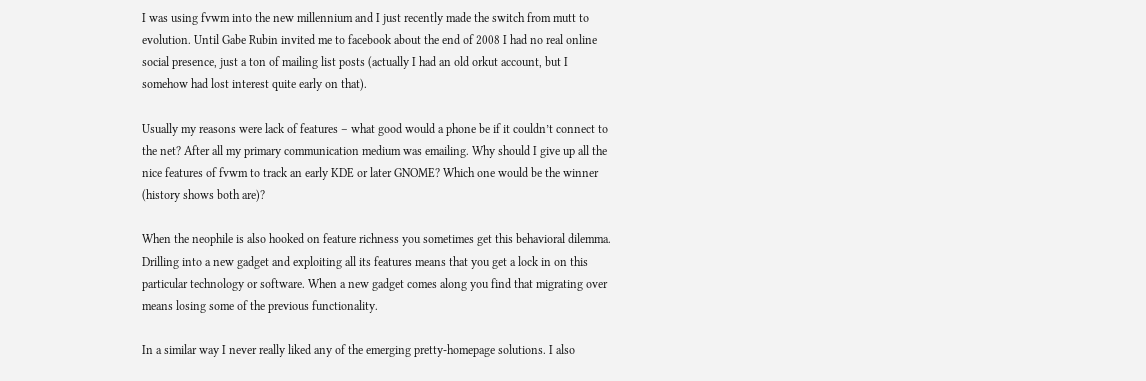I was using fvwm into the new millennium and I just recently made the switch from mutt to evolution. Until Gabe Rubin invited me to facebook about the end of 2008 I had no real online social presence, just a ton of mailing list posts (actually I had an old orkut account, but I somehow had lost interest quite early on that).

Usually my reasons were lack of features – what good would a phone be if it couldn’t connect to the net? After all my primary communication medium was emailing. Why should I give up all the nice features of fvwm to track an early KDE or later GNOME? Which one would be the winner (history shows both are)?

When the neophile is also hooked on feature richness you sometimes get this behavioral dilemma. Drilling into a new gadget and exploiting all its features means that you get a lock in on this particular technology or software. When a new gadget comes along you find that migrating over means losing some of the previous functionality.

In a similar way I never really liked any of the emerging pretty-homepage solutions. I also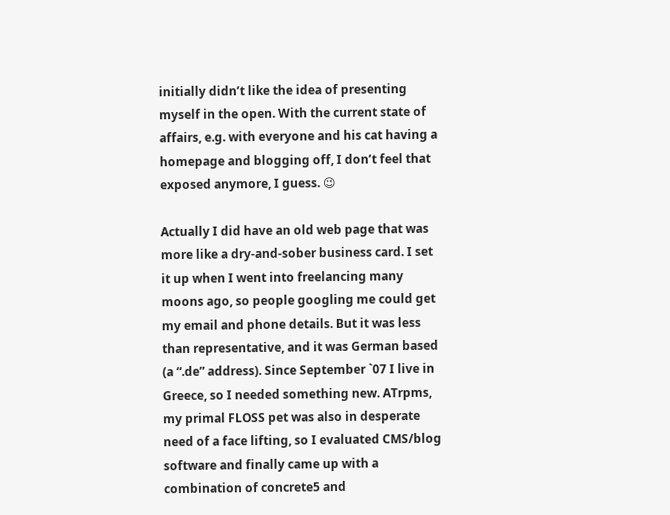initially didn’t like the idea of presenting myself in the open. With the current state of affairs, e.g. with everyone and his cat having a homepage and blogging off, I don’t feel that exposed anymore, I guess. 😉

Actually I did have an old web page that was more like a dry-and-sober business card. I set it up when I went into freelancing many moons ago, so people googling me could get my email and phone details. But it was less than representative, and it was German based (a “.de” address). Since September `07 I live in Greece, so I needed something new. ATrpms, my primal FLOSS pet was also in desperate need of a face lifting, so I evaluated CMS/blog software and finally came up with a combination of concrete5 and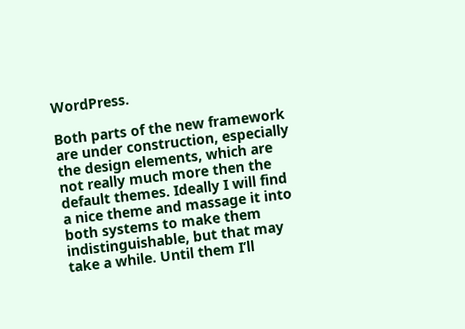WordPress.

Both parts of the new framework are under construction, especially the design elements, which are not really much more then the default themes. Ideally I will find a nice theme and massage it into both systems to make them indistinguishable, but that may take a while. Until them I’ll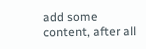add some content, after all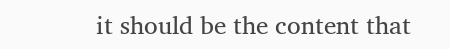it should be the content that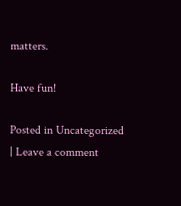matters.

Have fun!

Posted in Uncategorized | Leave a comment